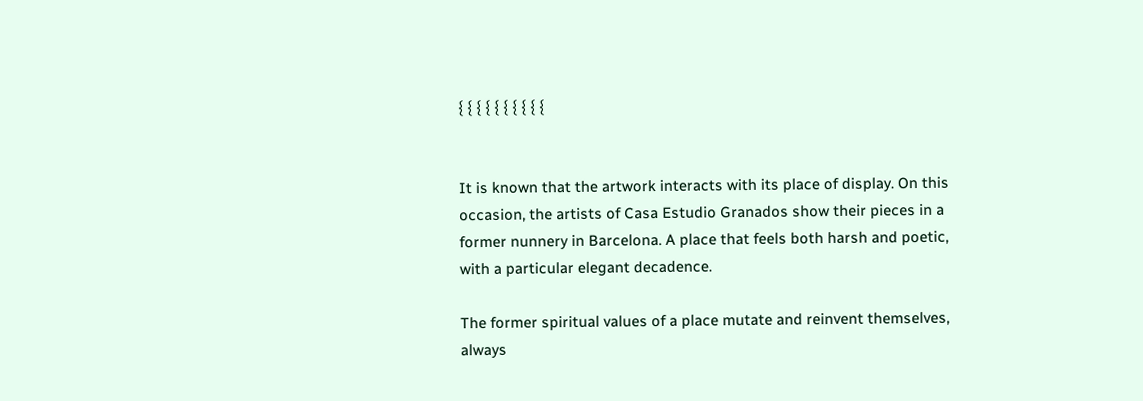{ { { { { { { { { {


It is known that the artwork interacts with its place of display. On this occasion, the artists of Casa Estudio Granados show their pieces in a former nunnery in Barcelona. A place that feels both harsh and poetic, with a particular elegant decadence.

The former spiritual values of a place mutate and reinvent themselves, always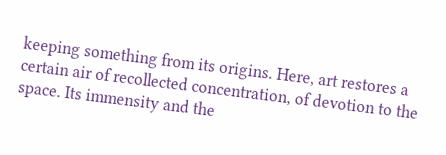keeping something from its origins. Here, art restores a certain air of recollected concentration, of devotion to the space. Its immensity and the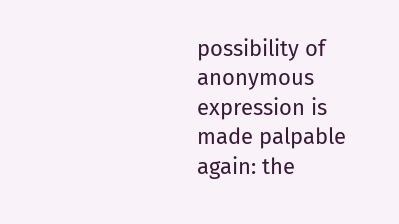possibility of anonymous expression is made palpable again: the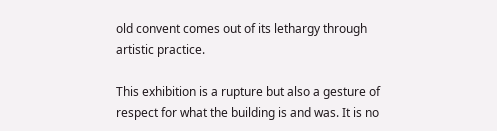old convent comes out of its lethargy through artistic practice.

This exhibition is a rupture but also a gesture of respect for what the building is and was. It is no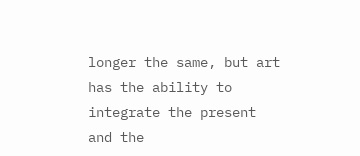longer the same, but art has the ability to integrate the present and the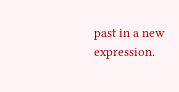past in a new expression.